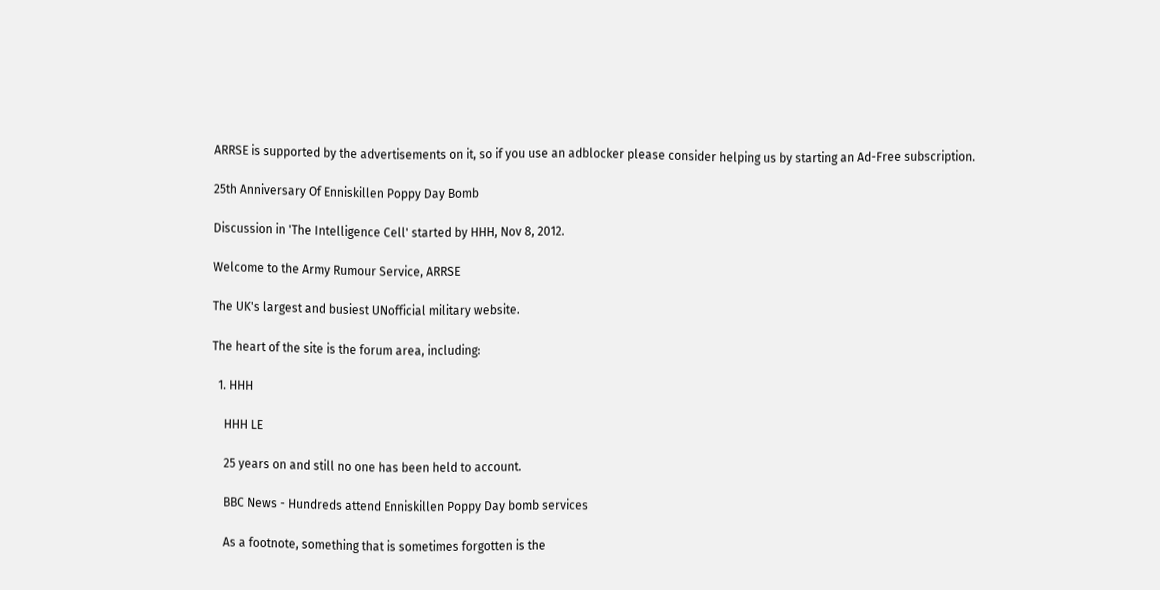ARRSE is supported by the advertisements on it, so if you use an adblocker please consider helping us by starting an Ad-Free subscription.

25th Anniversary Of Enniskillen Poppy Day Bomb

Discussion in 'The Intelligence Cell' started by HHH, Nov 8, 2012.

Welcome to the Army Rumour Service, ARRSE

The UK's largest and busiest UNofficial military website.

The heart of the site is the forum area, including:

  1. HHH

    HHH LE

    25 years on and still no one has been held to account.

    BBC News - Hundreds attend Enniskillen Poppy Day bomb services

    As a footnote, something that is sometimes forgotten is the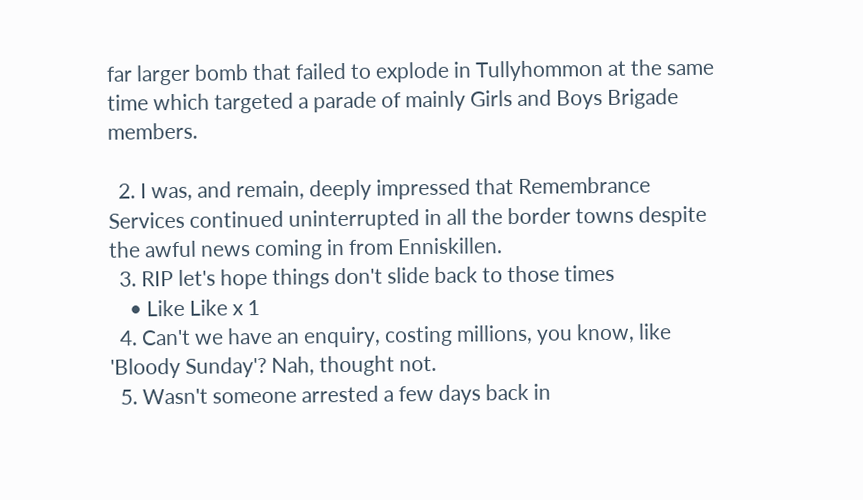far larger bomb that failed to explode in Tullyhommon at the same time which targeted a parade of mainly Girls and Boys Brigade members.

  2. I was, and remain, deeply impressed that Remembrance Services continued uninterrupted in all the border towns despite the awful news coming in from Enniskillen.
  3. RIP let's hope things don't slide back to those times
    • Like Like x 1
  4. Can't we have an enquiry, costing millions, you know, like 'Bloody Sunday'? Nah, thought not.
  5. Wasn't someone arrested a few days back in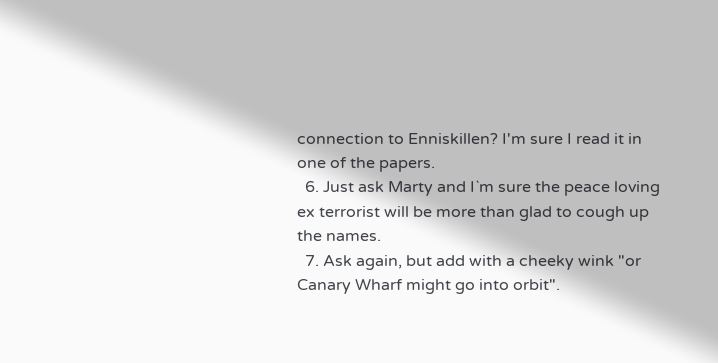connection to Enniskillen? I'm sure I read it in one of the papers.
  6. Just ask Marty and I`m sure the peace loving ex terrorist will be more than glad to cough up the names.
  7. Ask again, but add with a cheeky wink "or Canary Wharf might go into orbit".